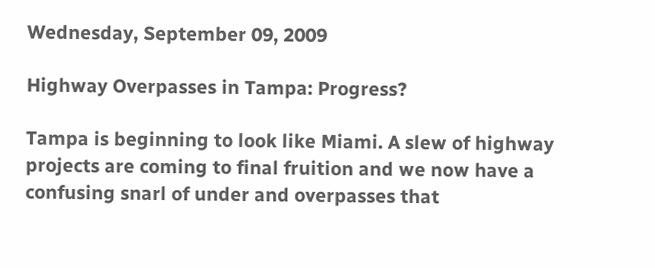Wednesday, September 09, 2009

Highway Overpasses in Tampa: Progress?

Tampa is beginning to look like Miami. A slew of highway projects are coming to final fruition and we now have a confusing snarl of under and overpasses that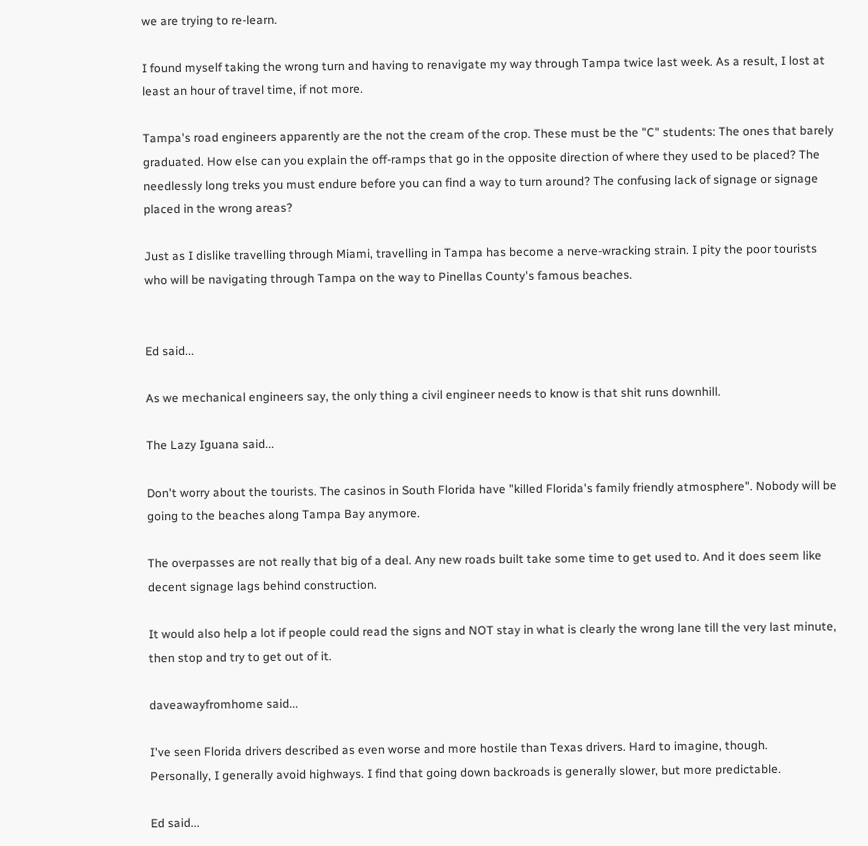we are trying to re-learn.

I found myself taking the wrong turn and having to renavigate my way through Tampa twice last week. As a result, I lost at least an hour of travel time, if not more.

Tampa's road engineers apparently are the not the cream of the crop. These must be the "C" students: The ones that barely graduated. How else can you explain the off-ramps that go in the opposite direction of where they used to be placed? The needlessly long treks you must endure before you can find a way to turn around? The confusing lack of signage or signage placed in the wrong areas?

Just as I dislike travelling through Miami, travelling in Tampa has become a nerve-wracking strain. I pity the poor tourists who will be navigating through Tampa on the way to Pinellas County's famous beaches.


Ed said...

As we mechanical engineers say, the only thing a civil engineer needs to know is that shit runs downhill.

The Lazy Iguana said...

Don't worry about the tourists. The casinos in South Florida have "killed Florida's family friendly atmosphere". Nobody will be going to the beaches along Tampa Bay anymore.

The overpasses are not really that big of a deal. Any new roads built take some time to get used to. And it does seem like decent signage lags behind construction.

It would also help a lot if people could read the signs and NOT stay in what is clearly the wrong lane till the very last minute, then stop and try to get out of it.

daveawayfromhome said...

I've seen Florida drivers described as even worse and more hostile than Texas drivers. Hard to imagine, though.
Personally, I generally avoid highways. I find that going down backroads is generally slower, but more predictable.

Ed said...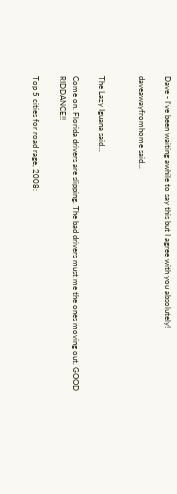Dave - I've been waiting awhile to say this but I agree with you absolutely!

daveawayfromhome said...


The Lazy Iguana said...

Come on. Florida drivers are slipping. The bad drivers must me the ones moving out. GOOD RIDDANCE!!

Top 5 cities for road rage, 2008: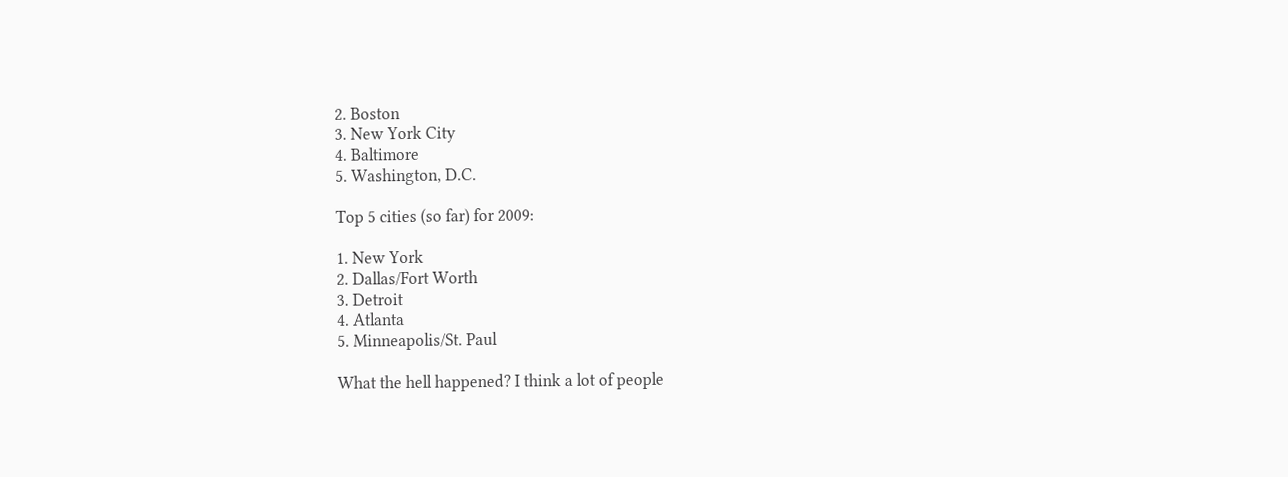2. Boston
3. New York City
4. Baltimore
5. Washington, D.C.

Top 5 cities (so far) for 2009:

1. New York
2. Dallas/Fort Worth
3. Detroit
4. Atlanta
5. Minneapolis/St. Paul

What the hell happened? I think a lot of people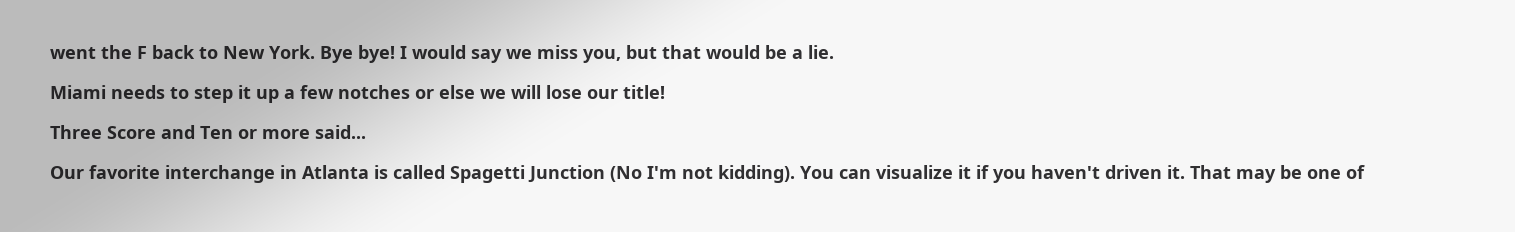went the F back to New York. Bye bye! I would say we miss you, but that would be a lie.

Miami needs to step it up a few notches or else we will lose our title!

Three Score and Ten or more said...

Our favorite interchange in Atlanta is called Spagetti Junction (No I'm not kidding). You can visualize it if you haven't driven it. That may be one of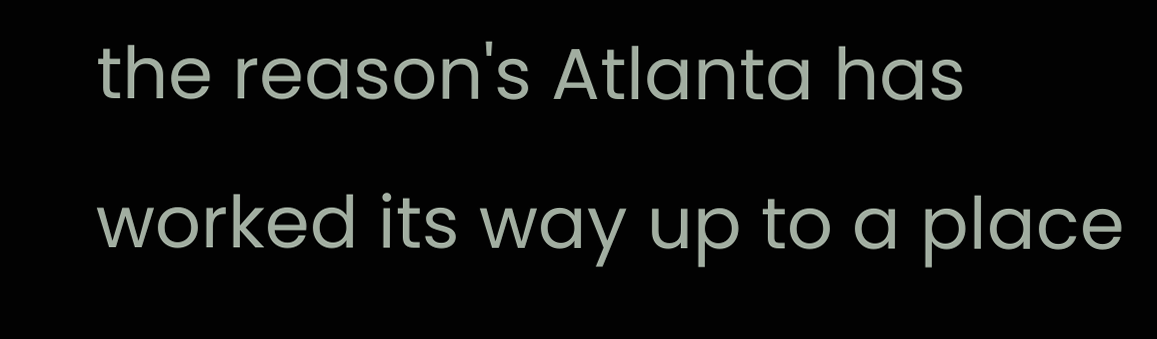the reason's Atlanta has worked its way up to a place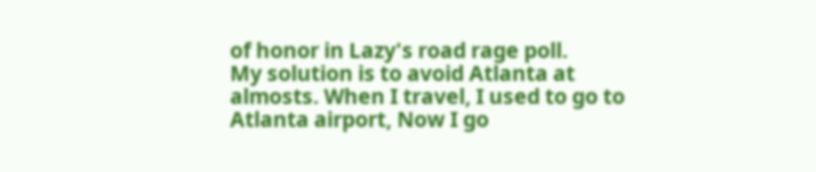of honor in Lazy's road rage poll.
My solution is to avoid Atlanta at almosts. When I travel, I used to go to Atlanta airport, Now I go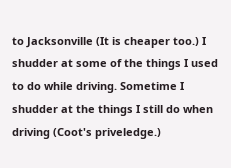to Jacksonville (It is cheaper too.) I shudder at some of the things I used to do while driving. Sometime I shudder at the things I still do when driving (Coot's priveledge.)